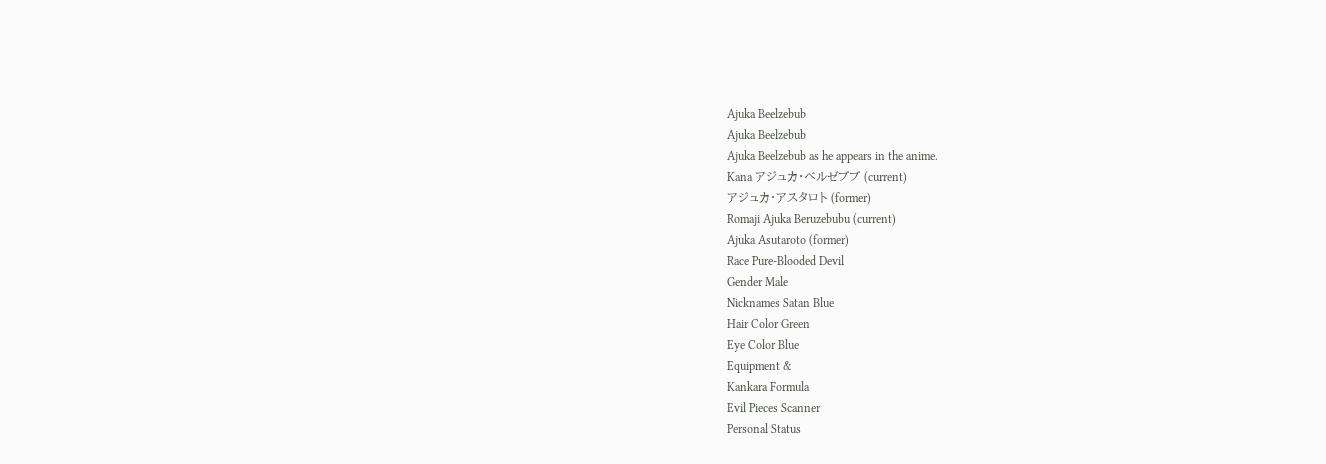Ajuka Beelzebub
Ajuka Beelzebub
Ajuka Beelzebub as he appears in the anime.
Kana アジュカ・ベルゼブブ (current)
アジュカ・アスタロト (former)
Romaji Ajuka Beruzebubu (current)
Ajuka Asutaroto (former)
Race Pure-Blooded Devil
Gender Male
Nicknames Satan Blue
Hair Color Green
Eye Color Blue
Equipment &
Kankara Formula
Evil Pieces Scanner
Personal Status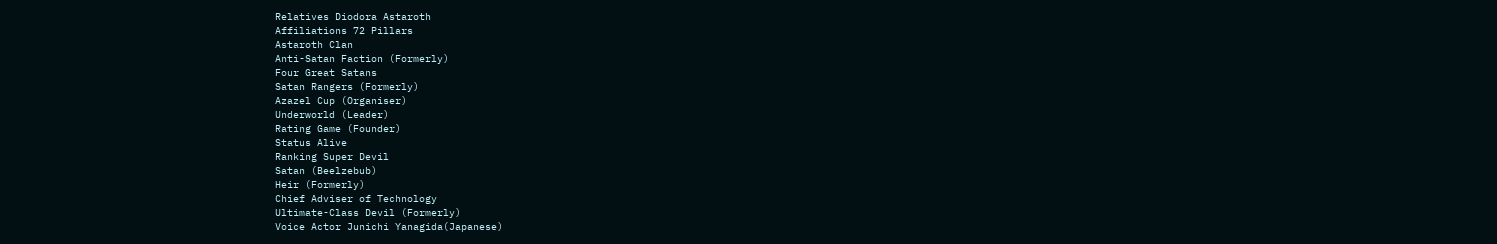Relatives Diodora Astaroth
Affiliations 72 Pillars
Astaroth Clan
Anti-Satan Faction (Formerly)
Four Great Satans
Satan Rangers (Formerly)
Azazel Cup (Organiser)
Underworld (Leader)
Rating Game (Founder)
Status Alive
Ranking Super Devil
Satan (Beelzebub)
Heir (Formerly)
Chief Adviser of Technology
Ultimate-Class Devil (Formerly)
Voice Actor Junichi Yanagida(Japanese)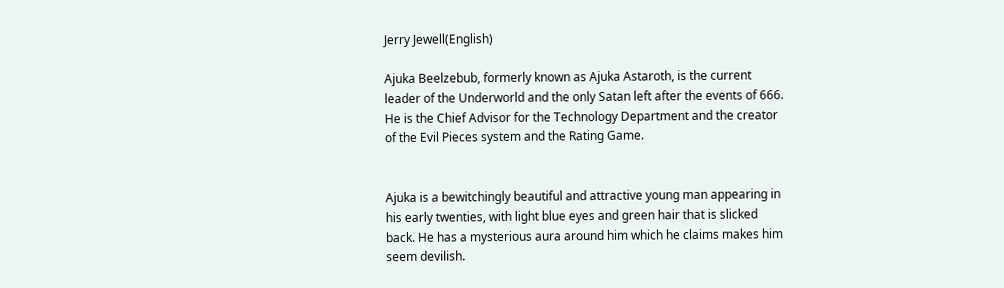Jerry Jewell(English)

Ajuka Beelzebub, formerly known as Ajuka Astaroth, is the current leader of the Underworld and the only Satan left after the events of 666. He is the Chief Advisor for the Technology Department and the creator of the Evil Pieces system and the Rating Game.


Ajuka is a bewitchingly beautiful and attractive young man appearing in his early twenties, with light blue eyes and green hair that is slicked back. He has a mysterious aura around him which he claims makes him seem devilish.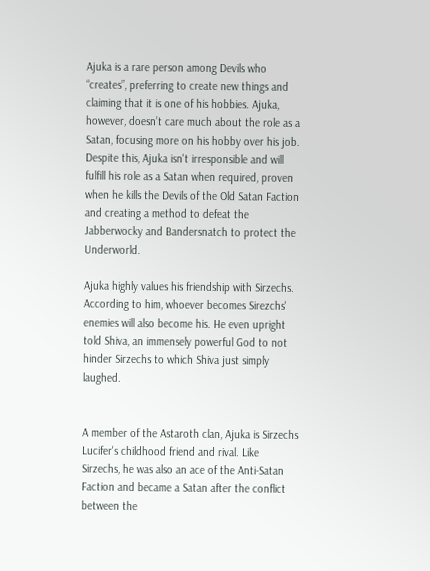Ajuka is a rare person among Devils who “creates”, preferring to create new things and claiming that it is one of his hobbies. Ajuka, however, doesn’t care much about the role as a Satan, focusing more on his hobby over his job. Despite this, Ajuka isn't irresponsible and will fulfill his role as a Satan when required, proven when he kills the Devils of the Old Satan Faction and creating a method to defeat the Jabberwocky and Bandersnatch to protect the Underworld.

Ajuka highly values his friendship with Sirzechs. According to him, whoever becomes Sirezchs' enemies will also become his. He even upright told Shiva, an immensely powerful God to not hinder Sirzechs to which Shiva just simply laughed.


A member of the Astaroth clan, Ajuka is Sirzechs Lucifer's childhood friend and rival. Like Sirzechs, he was also an ace of the Anti-Satan Faction and became a Satan after the conflict between the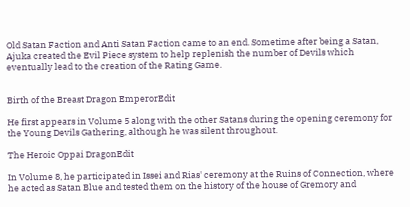Old Satan Faction and Anti Satan Faction came to an end. Sometime after being a Satan, Ajuka created the Evil Piece system to help replenish the number of Devils which eventually lead to the creation of the Rating Game.


Birth of the Breast Dragon EmperorEdit

He first appears in Volume 5 along with the other Satans during the opening ceremony for the Young Devils Gathering, although he was silent throughout.

The Heroic Oppai DragonEdit

In Volume 8, he participated in Issei and Rias' ceremony at the Ruins of Connection, where he acted as Satan Blue and tested them on the history of the house of Gremory and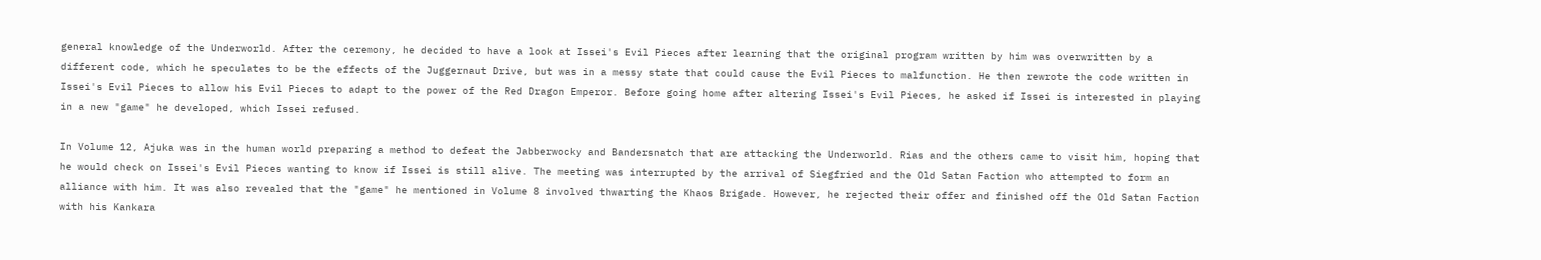general knowledge of the Underworld. After the ceremony, he decided to have a look at Issei's Evil Pieces after learning that the original program written by him was overwritten by a different code, which he speculates to be the effects of the Juggernaut Drive, but was in a messy state that could cause the Evil Pieces to malfunction. He then rewrote the code written in Issei's Evil Pieces to allow his Evil Pieces to adapt to the power of the Red Dragon Emperor. Before going home after altering Issei's Evil Pieces, he asked if Issei is interested in playing in a new "game" he developed, which Issei refused.

In Volume 12, Ajuka was in the human world preparing a method to defeat the Jabberwocky and Bandersnatch that are attacking the Underworld. Rias and the others came to visit him, hoping that he would check on Issei's Evil Pieces wanting to know if Issei is still alive. The meeting was interrupted by the arrival of Siegfried and the Old Satan Faction who attempted to form an alliance with him. It was also revealed that the "game" he mentioned in Volume 8 involved thwarting the Khaos Brigade. However, he rejected their offer and finished off the Old Satan Faction with his Kankara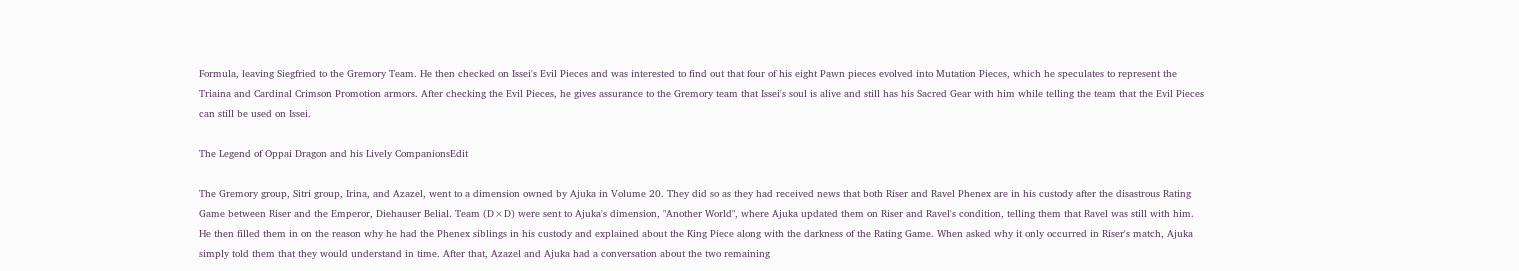Formula, leaving Siegfried to the Gremory Team. He then checked on Issei's Evil Pieces and was interested to find out that four of his eight Pawn pieces evolved into Mutation Pieces, which he speculates to represent the Triaina and Cardinal Crimson Promotion armors. After checking the Evil Pieces, he gives assurance to the Gremory team that Issei's soul is alive and still has his Sacred Gear with him while telling the team that the Evil Pieces can still be used on Issei.

The Legend of Oppai Dragon and his Lively CompanionsEdit

The Gremory group, Sitri group, Irina, and Azazel, went to a dimension owned by Ajuka in Volume 20. They did so as they had received news that both Riser and Ravel Phenex are in his custody after the disastrous Rating Game between Riser and the Emperor, Diehauser Belial. Team (D×D) were sent to Ajuka's dimension, "Another World", where Ajuka updated them on Riser and Ravel's condition, telling them that Ravel was still with him. He then filled them in on the reason why he had the Phenex siblings in his custody and explained about the King Piece along with the darkness of the Rating Game. When asked why it only occurred in Riser's match, Ajuka simply told them that they would understand in time. After that, Azazel and Ajuka had a conversation about the two remaining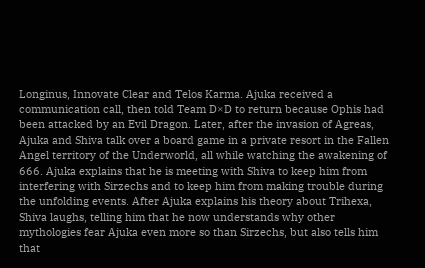Longinus, Innovate Clear and Telos Karma. Ajuka received a communication call, then told Team D×D to return because Ophis had been attacked by an Evil Dragon. Later, after the invasion of Agreas, Ajuka and Shiva talk over a board game in a private resort in the Fallen Angel territory of the Underworld, all while watching the awakening of 666. Ajuka explains that he is meeting with Shiva to keep him from interfering with Sirzechs and to keep him from making trouble during the unfolding events. After Ajuka explains his theory about Trihexa, Shiva laughs, telling him that he now understands why other mythologies fear Ajuka even more so than Sirzechs, but also tells him that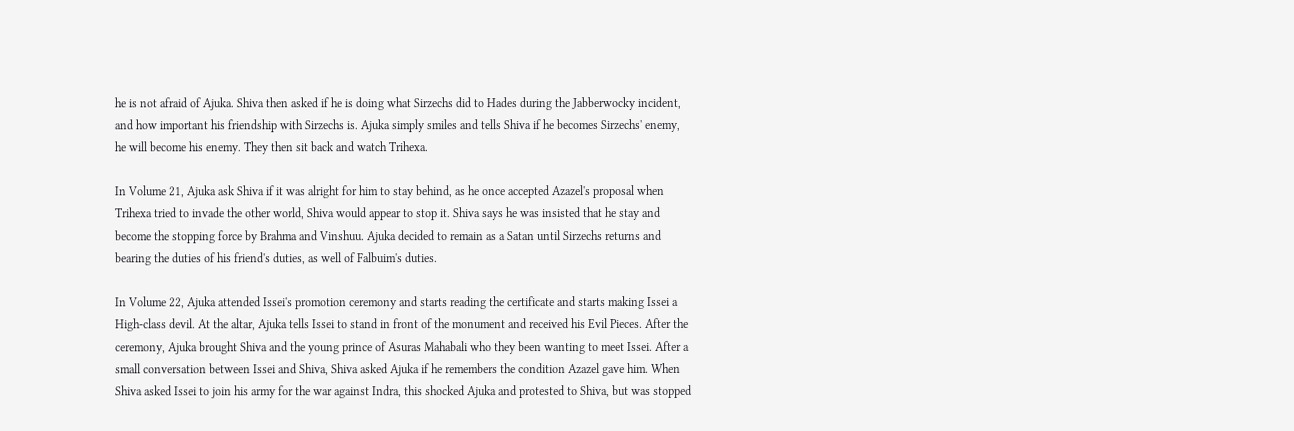he is not afraid of Ajuka. Shiva then asked if he is doing what Sirzechs did to Hades during the Jabberwocky incident, and how important his friendship with Sirzechs is. Ajuka simply smiles and tells Shiva if he becomes Sirzechs' enemy, he will become his enemy. They then sit back and watch Trihexa.

In Volume 21, Ajuka ask Shiva if it was alright for him to stay behind, as he once accepted Azazel's proposal when Trihexa tried to invade the other world, Shiva would appear to stop it. Shiva says he was insisted that he stay and become the stopping force by Brahma and Vinshuu. Ajuka decided to remain as a Satan until Sirzechs returns and bearing the duties of his friend's duties, as well of Falbuim's duties.

In Volume 22, Ajuka attended Issei's promotion ceremony and starts reading the certificate and starts making Issei a High-class devil. At the altar, Ajuka tells Issei to stand in front of the monument and received his Evil Pieces. After the ceremony, Ajuka brought Shiva and the young prince of Asuras Mahabali who they been wanting to meet Issei. After a small conversation between Issei and Shiva, Shiva asked Ajuka if he remembers the condition Azazel gave him. When Shiva asked Issei to join his army for the war against Indra, this shocked Ajuka and protested to Shiva, but was stopped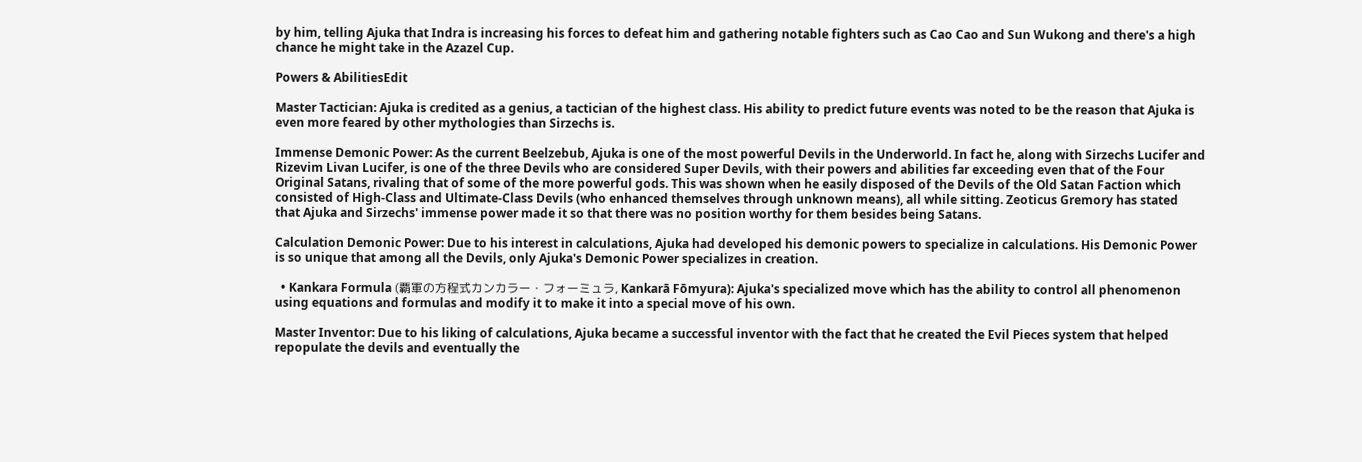by him, telling Ajuka that Indra is increasing his forces to defeat him and gathering notable fighters such as Cao Cao and Sun Wukong and there's a high chance he might take in the Azazel Cup.

Powers & AbilitiesEdit

Master Tactician: Ajuka is credited as a genius, a tactician of the highest class. His ability to predict future events was noted to be the reason that Ajuka is even more feared by other mythologies than Sirzechs is.

Immense Demonic Power: As the current Beelzebub, Ajuka is one of the most powerful Devils in the Underworld. In fact he, along with Sirzechs Lucifer and Rizevim Livan Lucifer, is one of the three Devils who are considered Super Devils, with their powers and abilities far exceeding even that of the Four Original Satans, rivaling that of some of the more powerful gods. This was shown when he easily disposed of the Devils of the Old Satan Faction which consisted of High-Class and Ultimate-Class Devils (who enhanced themselves through unknown means), all while sitting. Zeoticus Gremory has stated that Ajuka and Sirzechs' immense power made it so that there was no position worthy for them besides being Satans.

Calculation Demonic Power: Due to his interest in calculations, Ajuka had developed his demonic powers to specialize in calculations. His Demonic Power is so unique that among all the Devils, only Ajuka's Demonic Power specializes in creation.

  • Kankara Formula (覇軍の方程式カンカラー・フォーミュラ, Kankarā Fōmyura): Ajuka's specialized move which has the ability to control all phenomenon using equations and formulas and modify it to make it into a special move of his own.

Master Inventor: Due to his liking of calculations, Ajuka became a successful inventor with the fact that he created the Evil Pieces system that helped repopulate the devils and eventually the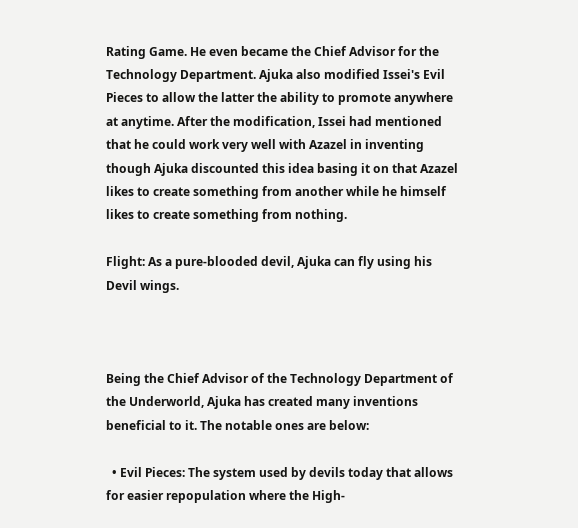Rating Game. He even became the Chief Advisor for the Technology Department. Ajuka also modified Issei's Evil Pieces to allow the latter the ability to promote anywhere at anytime. After the modification, Issei had mentioned that he could work very well with Azazel in inventing though Ajuka discounted this idea basing it on that Azazel likes to create something from another while he himself likes to create something from nothing.

Flight: As a pure-blooded devil, Ajuka can fly using his Devil wings.



Being the Chief Advisor of the Technology Department of the Underworld, Ajuka has created many inventions beneficial to it. The notable ones are below:

  • Evil Pieces: The system used by devils today that allows for easier repopulation where the High-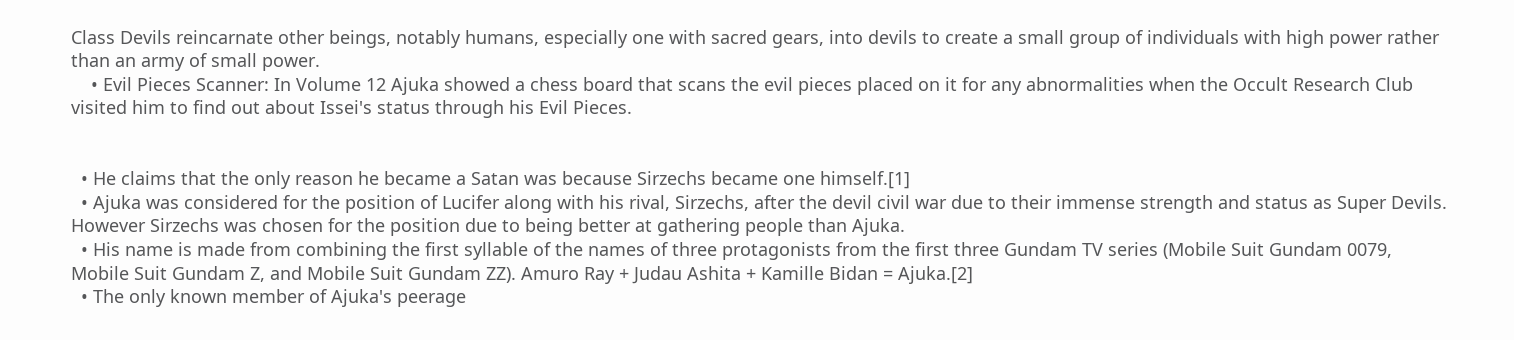Class Devils reincarnate other beings, notably humans, especially one with sacred gears, into devils to create a small group of individuals with high power rather than an army of small power.
    • Evil Pieces Scanner: In Volume 12 Ajuka showed a chess board that scans the evil pieces placed on it for any abnormalities when the Occult Research Club visited him to find out about Issei's status through his Evil Pieces.


  • He claims that the only reason he became a Satan was because Sirzechs became one himself.[1]
  • Ajuka was considered for the position of Lucifer along with his rival, Sirzechs, after the devil civil war due to their immense strength and status as Super Devils. However Sirzechs was chosen for the position due to being better at gathering people than Ajuka.
  • His name is made from combining the first syllable of the names of three protagonists from the first three Gundam TV series (Mobile Suit Gundam 0079, Mobile Suit Gundam Z, and Mobile Suit Gundam ZZ). Amuro Ray + Judau Ashita + Kamille Bidan = Ajuka.[2]
  • The only known member of Ajuka's peerage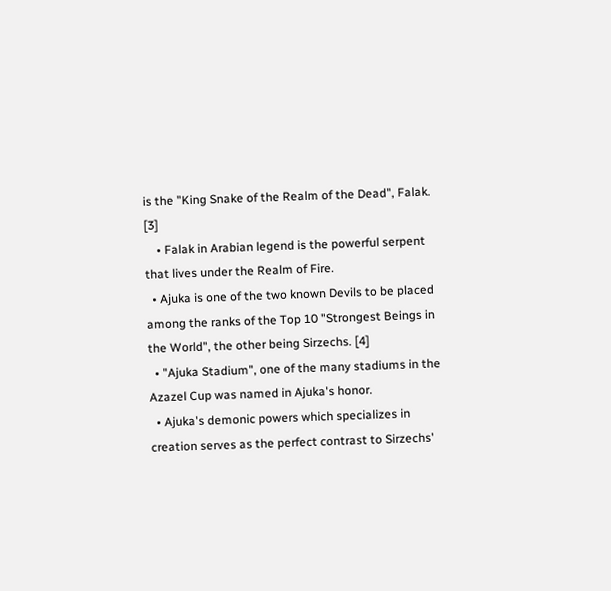is the "King Snake of the Realm of the Dead", Falak. [3]
    • Falak in Arabian legend is the powerful serpent that lives under the Realm of Fire.
  • Ajuka is one of the two known Devils to be placed among the ranks of the Top 10 "Strongest Beings in the World", the other being Sirzechs. [4]
  • "Ajuka Stadium", one of the many stadiums in the Azazel Cup was named in Ajuka's honor.
  • Ajuka's demonic powers which specializes in creation serves as the perfect contrast to Sirzechs'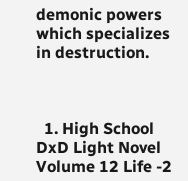demonic powers which specializes in destruction.



  1. High School DxD Light Novel Volume 12 Life -2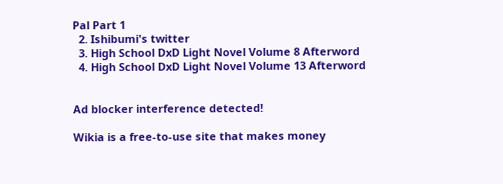Pal Part 1
  2. Ishibumi's twitter
  3. High School DxD Light Novel Volume 8 Afterword
  4. High School DxD Light Novel Volume 13 Afterword


Ad blocker interference detected!

Wikia is a free-to-use site that makes money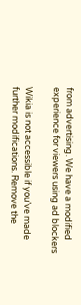from advertising. We have a modified experience for viewers using ad blockers

Wikia is not accessible if you’ve made further modifications. Remove the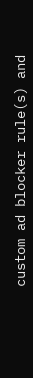custom ad blocker rule(s) and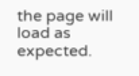the page will load as expected.